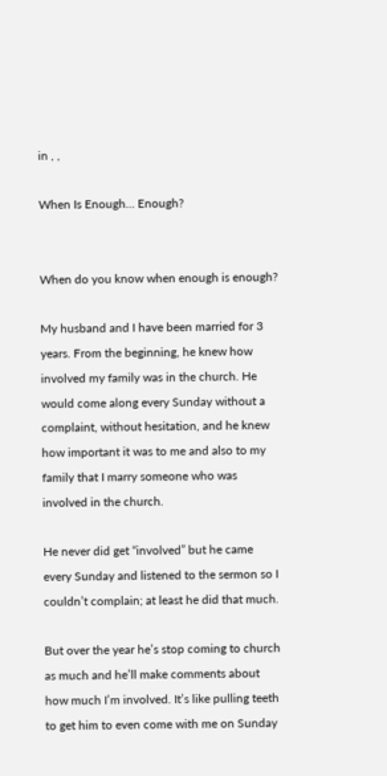in , ,

When Is Enough… Enough?


When do you know when enough is enough?

My husband and I have been married for 3 years. From the beginning, he knew how involved my family was in the church. He would come along every Sunday without a complaint, without hesitation, and he knew how important it was to me and also to my family that I marry someone who was involved in the church.

He never did get “involved” but he came every Sunday and listened to the sermon so I couldn’t complain; at least he did that much.

But over the year he’s stop coming to church as much and he’ll make comments about how much I’m involved. It’s like pulling teeth to get him to even come with me on Sunday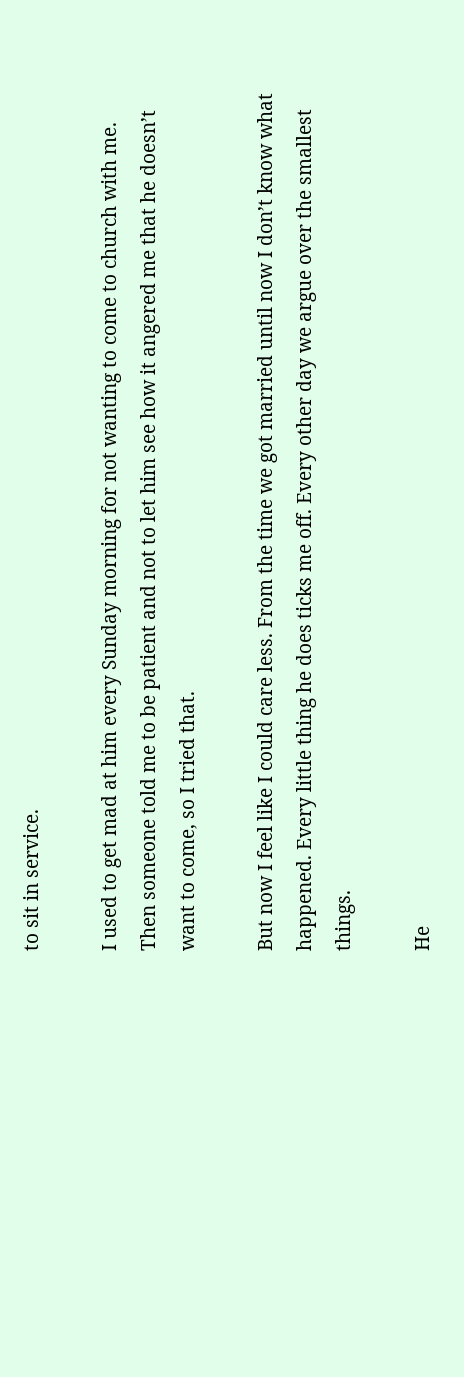to sit in service.

I used to get mad at him every Sunday morning for not wanting to come to church with me. Then someone told me to be patient and not to let him see how it angered me that he doesn’t want to come, so I tried that.

But now I feel like I could care less. From the time we got married until now I don’t know what happened. Every little thing he does ticks me off. Every other day we argue over the smallest things.

He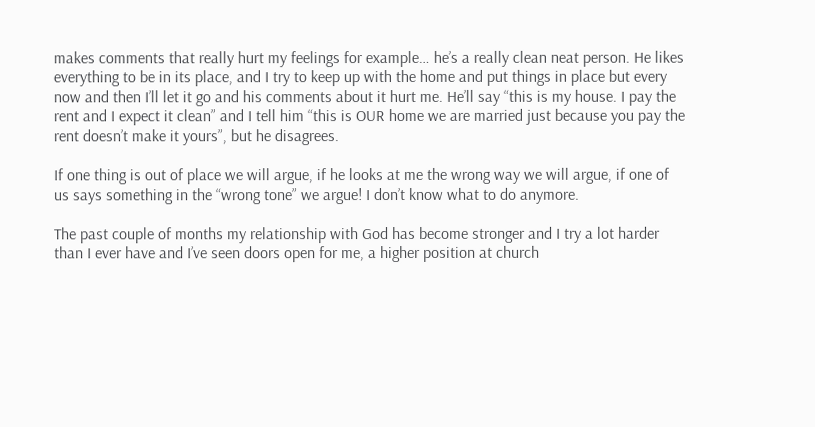makes comments that really hurt my feelings for example… he’s a really clean neat person. He likes everything to be in its place, and I try to keep up with the home and put things in place but every now and then I’ll let it go and his comments about it hurt me. He’ll say “this is my house. I pay the rent and I expect it clean” and I tell him “this is OUR home we are married just because you pay the rent doesn’t make it yours”, but he disagrees.

If one thing is out of place we will argue, if he looks at me the wrong way we will argue, if one of us says something in the “wrong tone” we argue! I don’t know what to do anymore.

The past couple of months my relationship with God has become stronger and I try a lot harder than I ever have and I’ve seen doors open for me, a higher position at church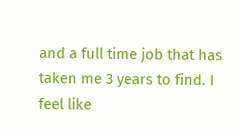and a full time job that has taken me 3 years to find. I feel like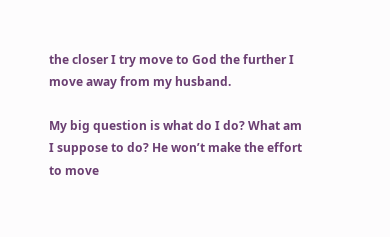the closer I try move to God the further I move away from my husband.

My big question is what do I do? What am I suppose to do? He won’t make the effort to move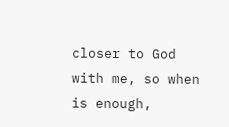closer to God with me, so when is enough,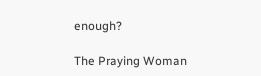enough?

The Praying Woman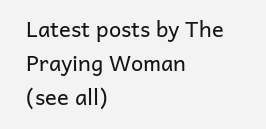Latest posts by The Praying Woman (see all)